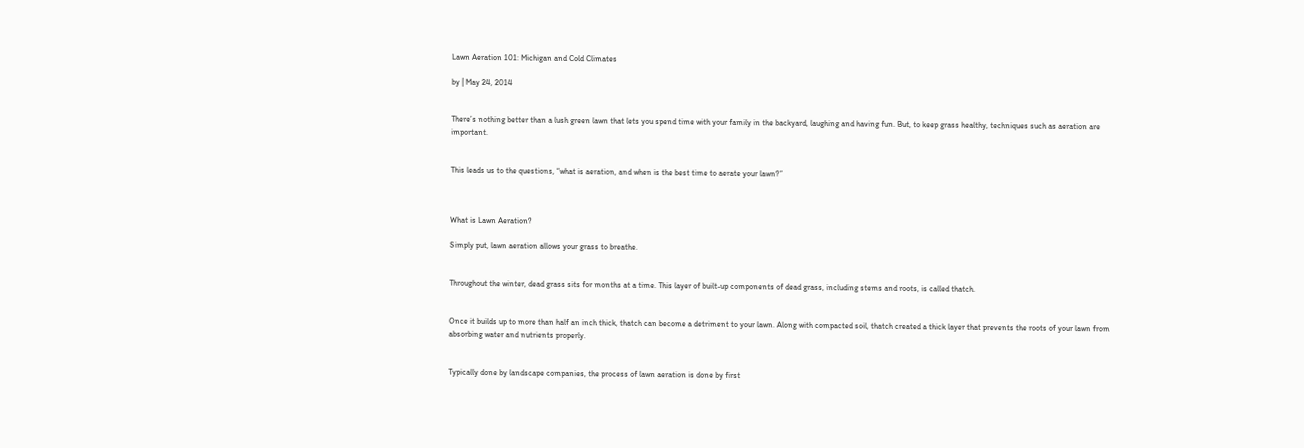Lawn Aeration 101: Michigan and Cold Climates

by | May 24, 2014


There’s nothing better than a lush green lawn that lets you spend time with your family in the backyard, laughing and having fun. But, to keep grass healthy, techniques such as aeration are important.


This leads us to the questions, “what is aeration, and when is the best time to aerate your lawn?”



What is Lawn Aeration?

Simply put, lawn aeration allows your grass to breathe.


Throughout the winter, dead grass sits for months at a time. This layer of built-up components of dead grass, including stems and roots, is called thatch.


Once it builds up to more than half an inch thick, thatch can become a detriment to your lawn. Along with compacted soil, thatch created a thick layer that prevents the roots of your lawn from absorbing water and nutrients properly.


Typically done by landscape companies, the process of lawn aeration is done by first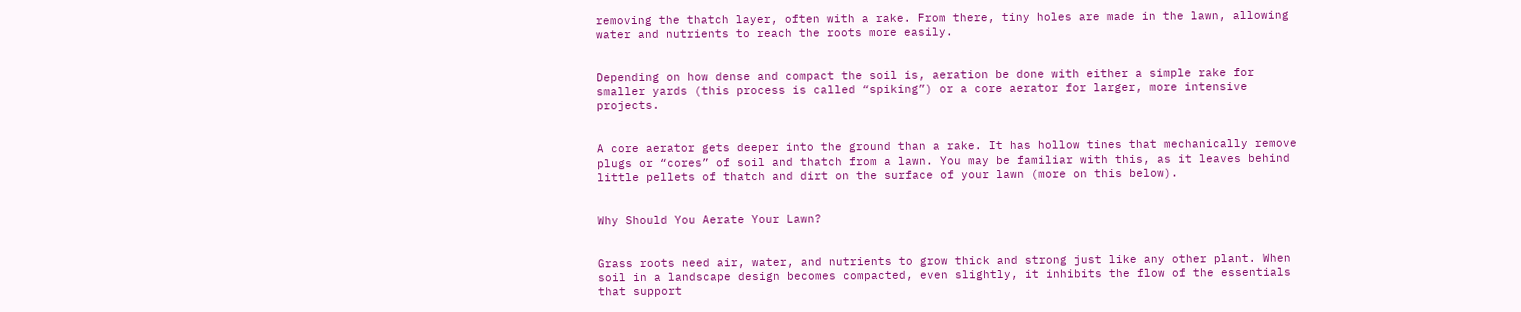removing the thatch layer, often with a rake. From there, tiny holes are made in the lawn, allowing water and nutrients to reach the roots more easily.


Depending on how dense and compact the soil is, aeration be done with either a simple rake for smaller yards (this process is called “spiking”) or a core aerator for larger, more intensive projects.


A core aerator gets deeper into the ground than a rake. It has hollow tines that mechanically remove plugs or “cores” of soil and thatch from a lawn. You may be familiar with this, as it leaves behind little pellets of thatch and dirt on the surface of your lawn (more on this below).


Why Should You Aerate Your Lawn?


Grass roots need air, water, and nutrients to grow thick and strong just like any other plant. When soil in a landscape design becomes compacted, even slightly, it inhibits the flow of the essentials that support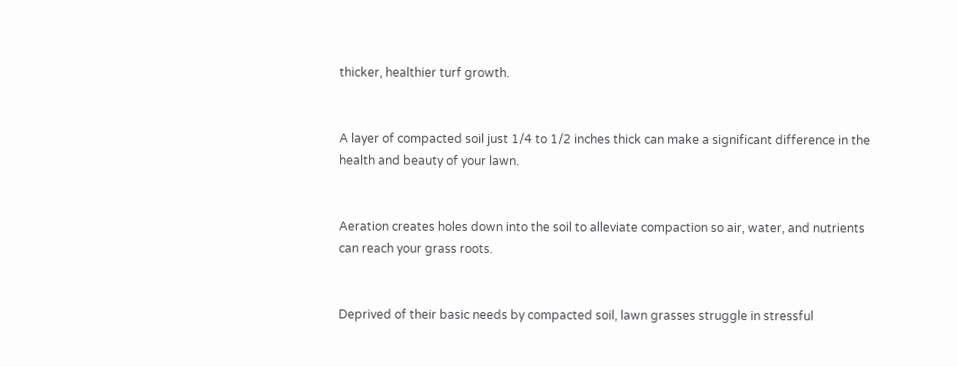thicker, healthier turf growth.


A layer of compacted soil just 1/4 to 1/2 inches thick can make a significant difference in the health and beauty of your lawn.


Aeration creates holes down into the soil to alleviate compaction so air, water, and nutrients can reach your grass roots.


Deprived of their basic needs by compacted soil, lawn grasses struggle in stressful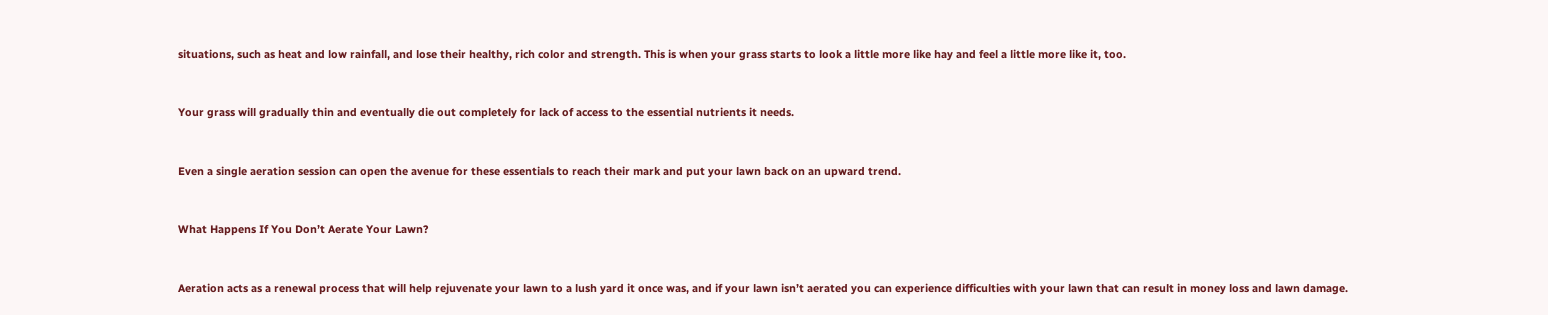situations, such as heat and low rainfall, and lose their healthy, rich color and strength. This is when your grass starts to look a little more like hay and feel a little more like it, too.


Your grass will gradually thin and eventually die out completely for lack of access to the essential nutrients it needs.


Even a single aeration session can open the avenue for these essentials to reach their mark and put your lawn back on an upward trend.


What Happens If You Don’t Aerate Your Lawn?


Aeration acts as a renewal process that will help rejuvenate your lawn to a lush yard it once was, and if your lawn isn’t aerated you can experience difficulties with your lawn that can result in money loss and lawn damage.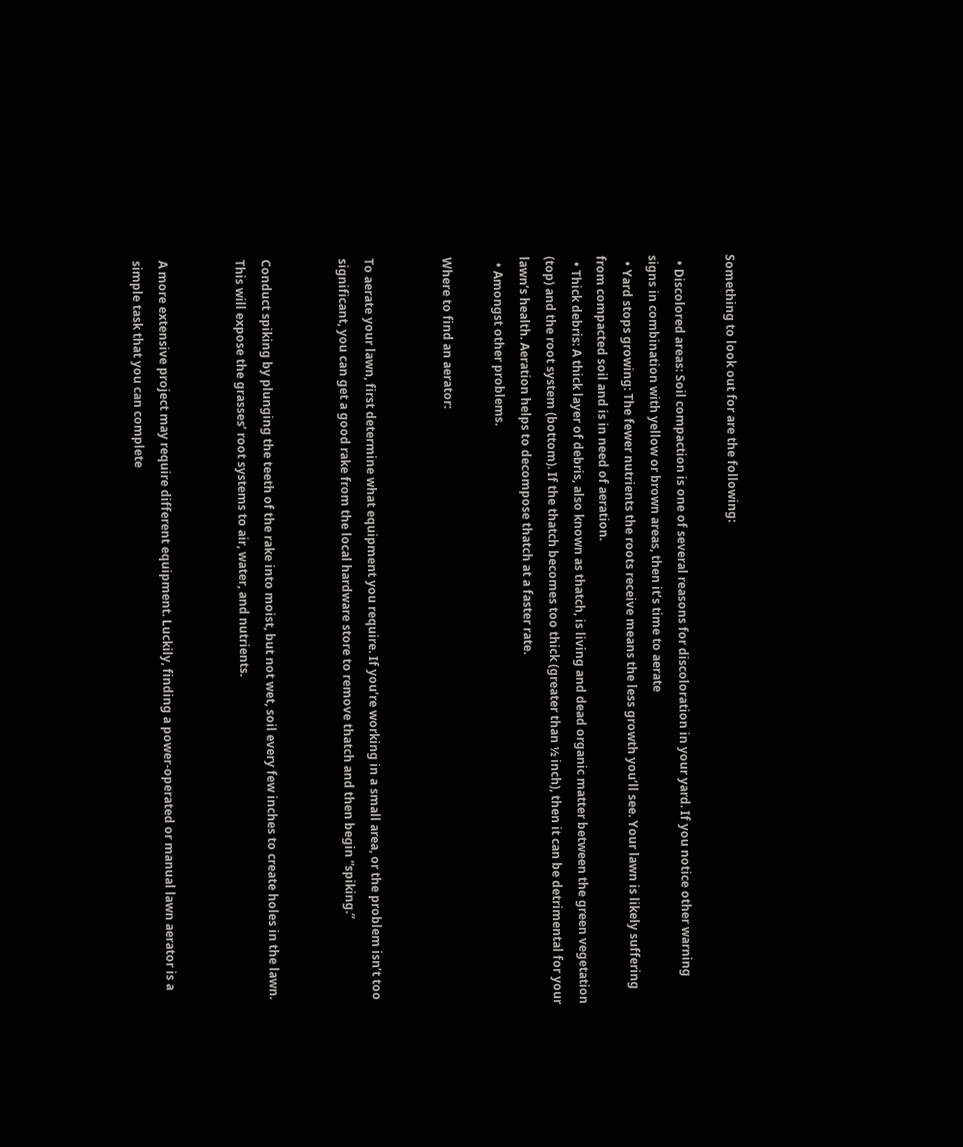Something to look out for are the following:

  • Discolored areas: Soil compaction is one of several reasons for discoloration in your yard. If you notice other warning signs in combination with yellow or brown areas, then it’s time to aerate
  • Yard stops growing: The fewer nutrients the roots receive means the less growth you’ll see. Your lawn is likely suffering from compacted soil and is in need of aeration.
  • Thick debris: A thick layer of debris, also known as thatch, is living and dead organic matter between the green vegetation (top) and the root system (bottom). If the thatch becomes too thick (greater than ½ inch), then it can be detrimental for your lawn’s health. Aeration helps to decompose thatch at a faster rate.
  • Amongst other problems.

Where to find an aerator:


To aerate your lawn, first determine what equipment you require. If you’re working in a small area, or the problem isn’t too significant, you can get a good rake from the local hardware store to remove thatch and then begin “spiking.”


Conduct spiking by plunging the teeth of the rake into moist, but not wet, soil every few inches to create holes in the lawn. This will expose the grasses’ root systems to air, water, and nutrients.


A more extensive project may require different equipment. Luckily, finding a power-operated or manual lawn aerator is a simple task that you can complete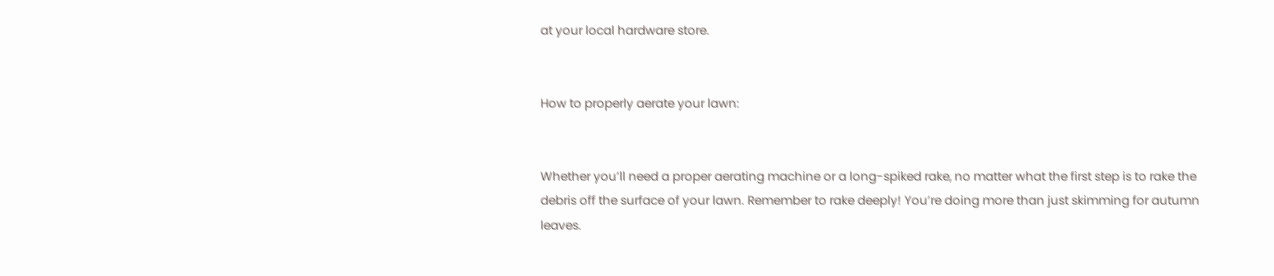at your local hardware store.


How to properly aerate your lawn:


Whether you’ll need a proper aerating machine or a long-spiked rake, no matter what the first step is to rake the debris off the surface of your lawn. Remember to rake deeply! You’re doing more than just skimming for autumn leaves.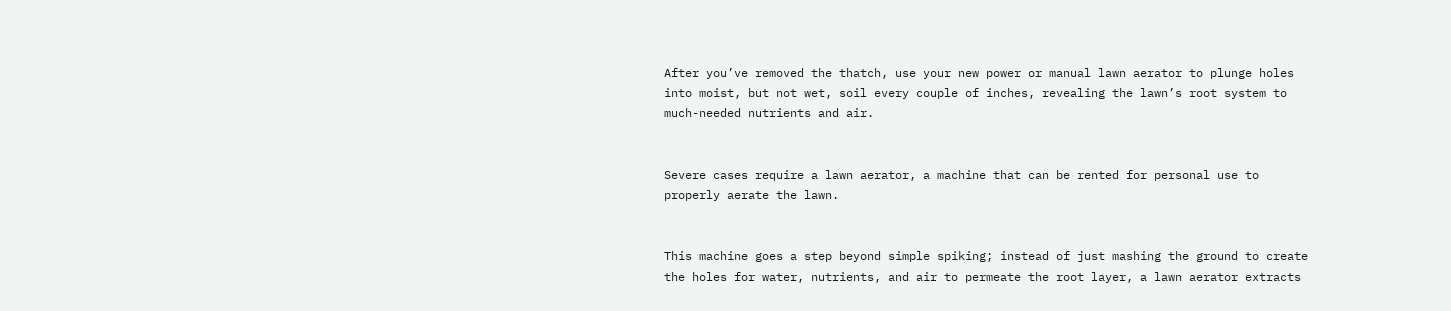After you’ve removed the thatch, use your new power or manual lawn aerator to plunge holes into moist, but not wet, soil every couple of inches, revealing the lawn’s root system to much-needed nutrients and air.


Severe cases require a lawn aerator, a machine that can be rented for personal use to properly aerate the lawn.


This machine goes a step beyond simple spiking; instead of just mashing the ground to create the holes for water, nutrients, and air to permeate the root layer, a lawn aerator extracts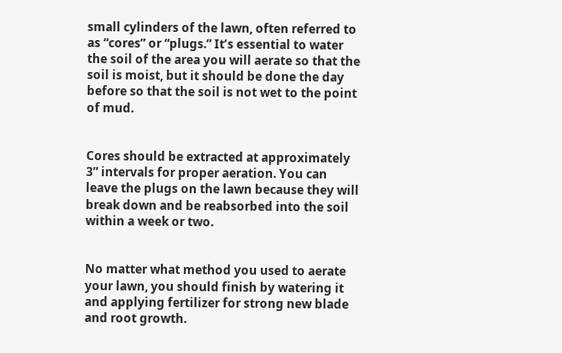small cylinders of the lawn, often referred to as “cores” or “plugs.” It’s essential to water the soil of the area you will aerate so that the soil is moist, but it should be done the day before so that the soil is not wet to the point of mud.


Cores should be extracted at approximately 3” intervals for proper aeration. You can leave the plugs on the lawn because they will break down and be reabsorbed into the soil within a week or two.


No matter what method you used to aerate your lawn, you should finish by watering it and applying fertilizer for strong new blade and root growth.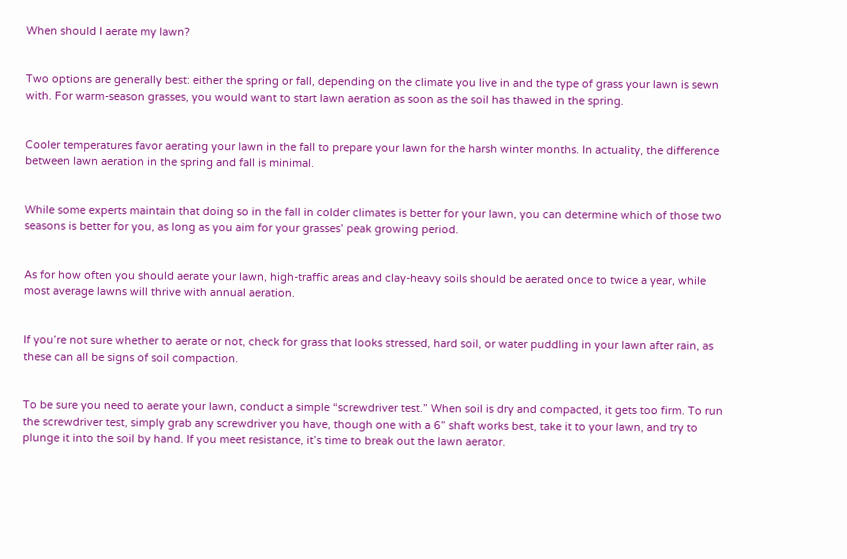When should I aerate my lawn?


Two options are generally best: either the spring or fall, depending on the climate you live in and the type of grass your lawn is sewn with. For warm-season grasses, you would want to start lawn aeration as soon as the soil has thawed in the spring.


Cooler temperatures favor aerating your lawn in the fall to prepare your lawn for the harsh winter months. In actuality, the difference between lawn aeration in the spring and fall is minimal.


While some experts maintain that doing so in the fall in colder climates is better for your lawn, you can determine which of those two seasons is better for you, as long as you aim for your grasses’ peak growing period.


As for how often you should aerate your lawn, high-traffic areas and clay-heavy soils should be aerated once to twice a year, while most average lawns will thrive with annual aeration.


If you’re not sure whether to aerate or not, check for grass that looks stressed, hard soil, or water puddling in your lawn after rain, as these can all be signs of soil compaction.


To be sure you need to aerate your lawn, conduct a simple “screwdriver test.” When soil is dry and compacted, it gets too firm. To run the screwdriver test, simply grab any screwdriver you have, though one with a 6” shaft works best, take it to your lawn, and try to plunge it into the soil by hand. If you meet resistance, it’s time to break out the lawn aerator.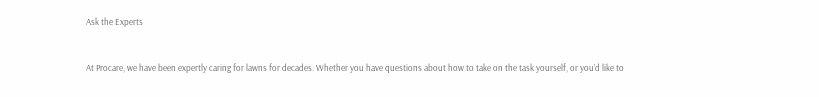Ask the Experts


At Procare, we have been expertly caring for lawns for decades. Whether you have questions about how to take on the task yourself, or you’d like to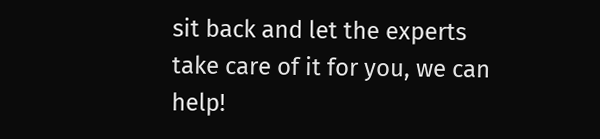sit back and let the experts take care of it for you, we can help!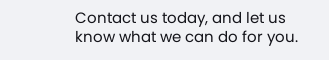Contact us today, and let us know what we can do for you.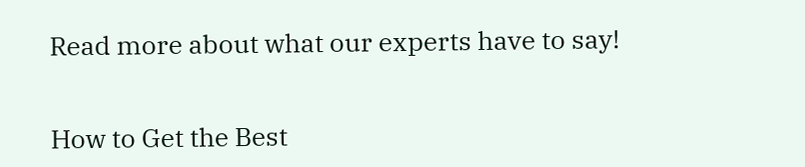Read more about what our experts have to say!


How to Get the Best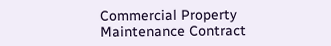Commercial Property Maintenance Contract